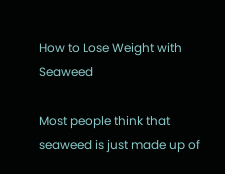How to Lose Weight with Seaweed

Most people think that seaweed is just made up of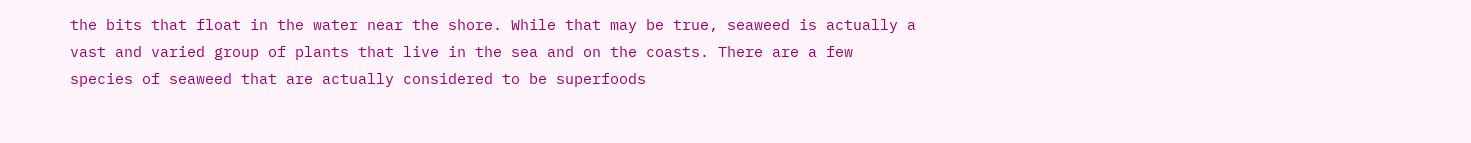the bits that float in the water near the shore. While that may be true, seaweed is actually a vast and varied group of plants that live in the sea and on the coasts. There are a few species of seaweed that are actually considered to be superfoods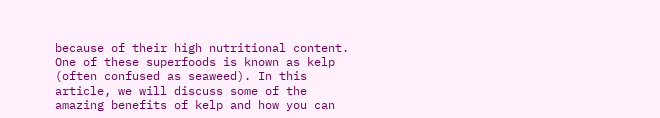because of their high nutritional content. One of these superfoods is known as kelp (often confused as seaweed). In this article, we will discuss some of the amazing benefits of kelp and how you can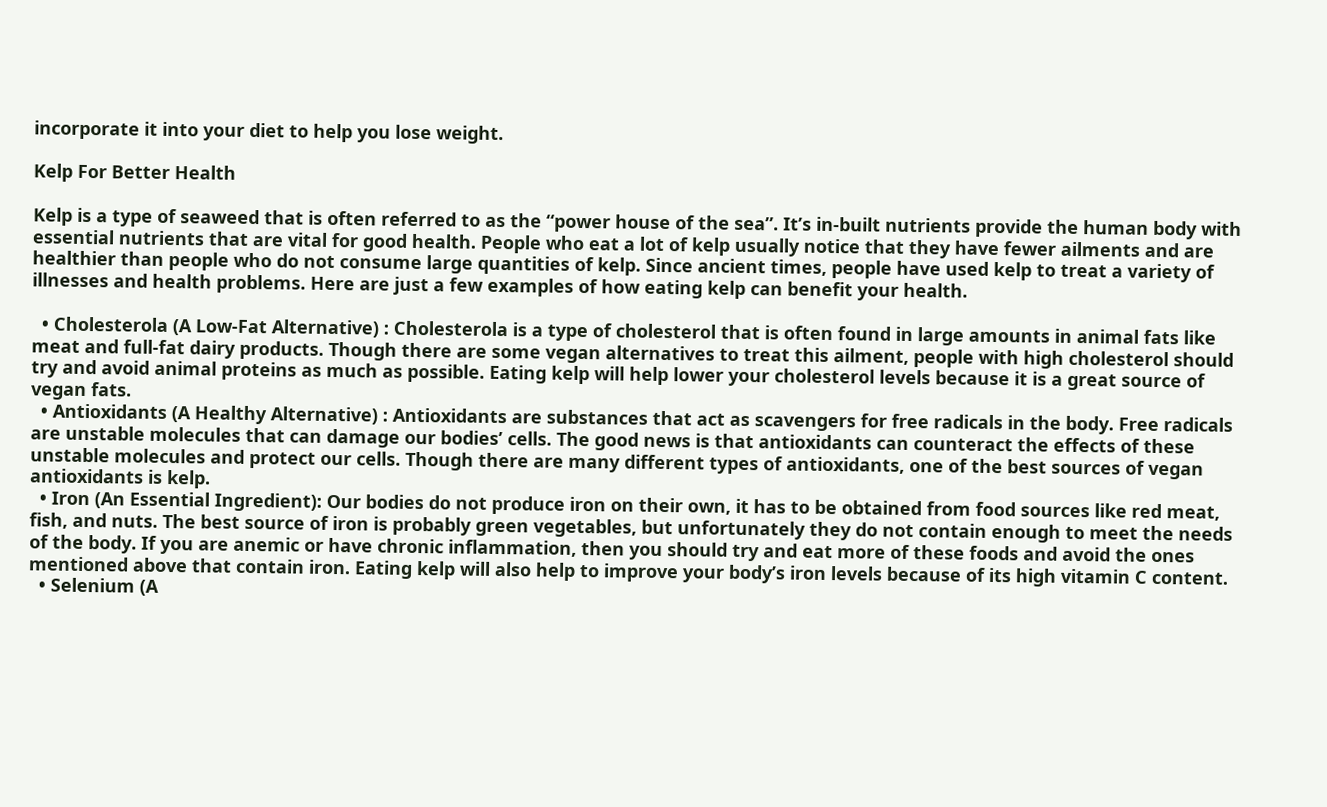incorporate it into your diet to help you lose weight.

Kelp For Better Health

Kelp is a type of seaweed that is often referred to as the “power house of the sea”. It’s in-built nutrients provide the human body with essential nutrients that are vital for good health. People who eat a lot of kelp usually notice that they have fewer ailments and are healthier than people who do not consume large quantities of kelp. Since ancient times, people have used kelp to treat a variety of illnesses and health problems. Here are just a few examples of how eating kelp can benefit your health.

  • Cholesterola (A Low-Fat Alternative) : Cholesterola is a type of cholesterol that is often found in large amounts in animal fats like meat and full-fat dairy products. Though there are some vegan alternatives to treat this ailment, people with high cholesterol should try and avoid animal proteins as much as possible. Eating kelp will help lower your cholesterol levels because it is a great source of vegan fats.
  • Antioxidants (A Healthy Alternative) : Antioxidants are substances that act as scavengers for free radicals in the body. Free radicals are unstable molecules that can damage our bodies’ cells. The good news is that antioxidants can counteract the effects of these unstable molecules and protect our cells. Though there are many different types of antioxidants, one of the best sources of vegan antioxidants is kelp.
  • Iron (An Essential Ingredient): Our bodies do not produce iron on their own, it has to be obtained from food sources like red meat, fish, and nuts. The best source of iron is probably green vegetables, but unfortunately they do not contain enough to meet the needs of the body. If you are anemic or have chronic inflammation, then you should try and eat more of these foods and avoid the ones mentioned above that contain iron. Eating kelp will also help to improve your body’s iron levels because of its high vitamin C content.
  • Selenium (A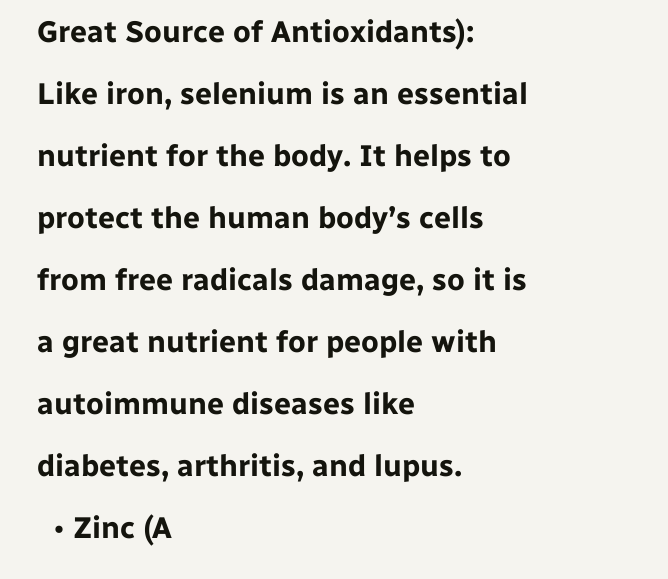Great Source of Antioxidants): Like iron, selenium is an essential nutrient for the body. It helps to protect the human body’s cells from free radicals damage, so it is a great nutrient for people with autoimmune diseases like diabetes, arthritis, and lupus.
  • Zinc (A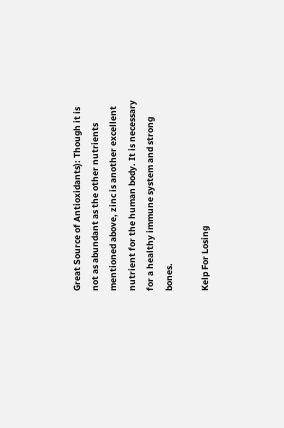Great Source of Antioxidants): Though it is not as abundant as the other nutrients mentioned above, zinc is another excellent nutrient for the human body. It is necessary for a healthy immune system and strong bones.

Kelp For Losing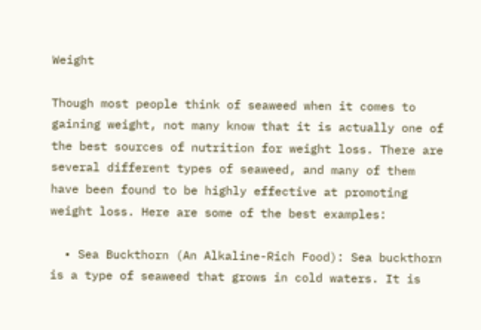Weight

Though most people think of seaweed when it comes to gaining weight, not many know that it is actually one of the best sources of nutrition for weight loss. There are several different types of seaweed, and many of them have been found to be highly effective at promoting weight loss. Here are some of the best examples:

  • Sea Buckthorn (An Alkaline-Rich Food): Sea buckthorn is a type of seaweed that grows in cold waters. It is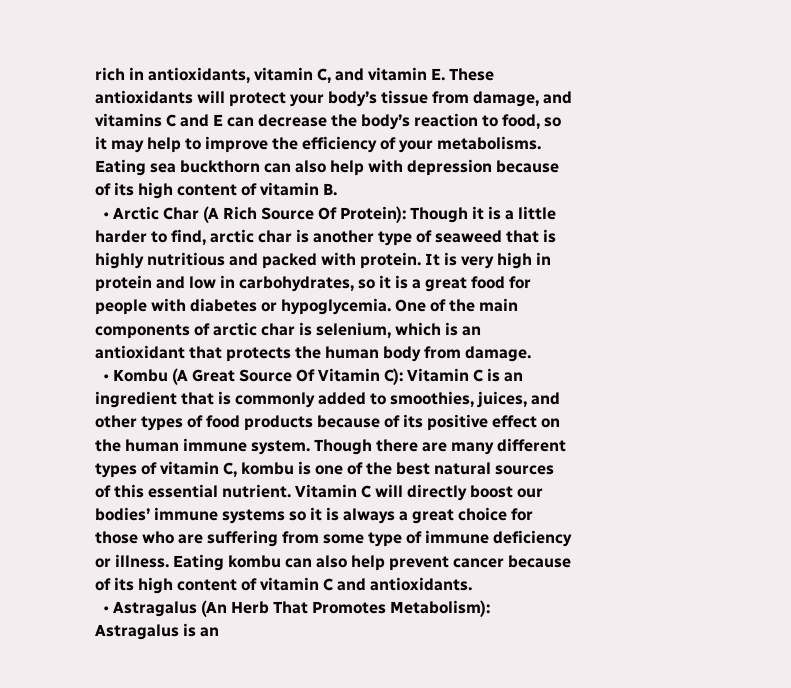rich in antioxidants, vitamin C, and vitamin E. These antioxidants will protect your body’s tissue from damage, and vitamins C and E can decrease the body’s reaction to food, so it may help to improve the efficiency of your metabolisms. Eating sea buckthorn can also help with depression because of its high content of vitamin B.
  • Arctic Char (A Rich Source Of Protein): Though it is a little harder to find, arctic char is another type of seaweed that is highly nutritious and packed with protein. It is very high in protein and low in carbohydrates, so it is a great food for people with diabetes or hypoglycemia. One of the main components of arctic char is selenium, which is an antioxidant that protects the human body from damage.
  • Kombu (A Great Source Of Vitamin C): Vitamin C is an ingredient that is commonly added to smoothies, juices, and other types of food products because of its positive effect on the human immune system. Though there are many different types of vitamin C, kombu is one of the best natural sources of this essential nutrient. Vitamin C will directly boost our bodies’ immune systems so it is always a great choice for those who are suffering from some type of immune deficiency or illness. Eating kombu can also help prevent cancer because of its high content of vitamin C and antioxidants.
  • Astragalus (An Herb That Promotes Metabolism): Astragalus is an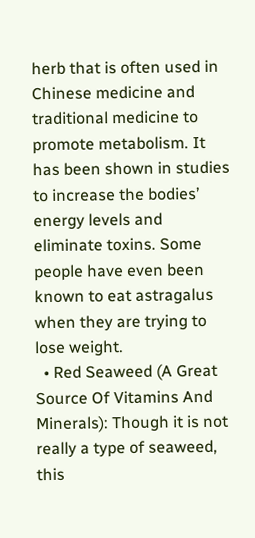herb that is often used in Chinese medicine and traditional medicine to promote metabolism. It has been shown in studies to increase the bodies’ energy levels and eliminate toxins. Some people have even been known to eat astragalus when they are trying to lose weight.
  • Red Seaweed (A Great Source Of Vitamins And Minerals): Though it is not really a type of seaweed, this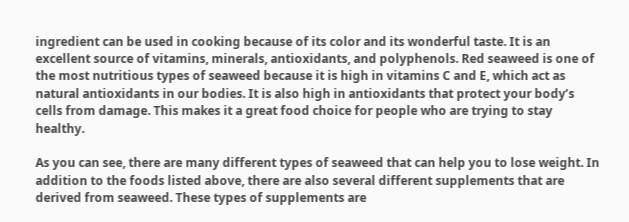ingredient can be used in cooking because of its color and its wonderful taste. It is an excellent source of vitamins, minerals, antioxidants, and polyphenols. Red seaweed is one of the most nutritious types of seaweed because it is high in vitamins C and E, which act as natural antioxidants in our bodies. It is also high in antioxidants that protect your body’s cells from damage. This makes it a great food choice for people who are trying to stay healthy.

As you can see, there are many different types of seaweed that can help you to lose weight. In addition to the foods listed above, there are also several different supplements that are derived from seaweed. These types of supplements are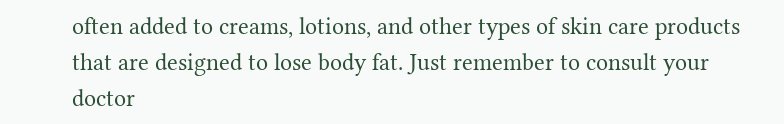often added to creams, lotions, and other types of skin care products that are designed to lose body fat. Just remember to consult your doctor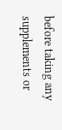before taking any supplements or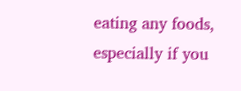eating any foods, especially if you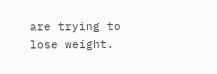are trying to lose weight.